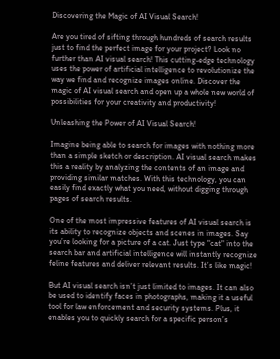Discovering the Magic of AI Visual Search!

Are you tired of sifting through hundreds of search results just to find the perfect image for your project? Look no further than AI visual search! This cutting-edge technology uses the power of artificial intelligence to revolutionize the way we find and recognize images online. Discover the magic of AI visual search and open up a whole new world of possibilities for your creativity and productivity!

Unleashing the Power of AI Visual Search!

Imagine being able to search for images with nothing more than a simple sketch or description. AI visual search makes this a reality by analyzing the contents of an image and providing similar matches. With this technology, you can easily find exactly what you need, without digging through pages of search results.

One of the most impressive features of AI visual search is its ability to recognize objects and scenes in images. Say you’re looking for a picture of a cat. Just type "cat" into the search bar and artificial intelligence will instantly recognize feline features and deliver relevant results. It’s like magic!

But AI visual search isn’t just limited to images. It can also be used to identify faces in photographs, making it a useful tool for law enforcement and security systems. Plus, it enables you to quickly search for a specific person’s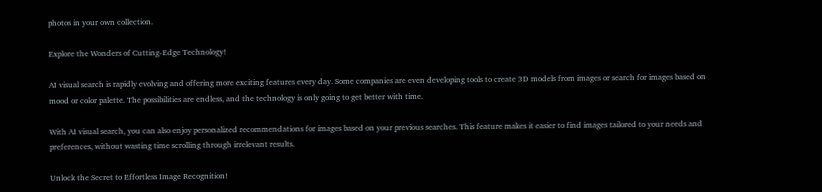photos in your own collection.

Explore the Wonders of Cutting-Edge Technology!

AI visual search is rapidly evolving and offering more exciting features every day. Some companies are even developing tools to create 3D models from images or search for images based on mood or color palette. The possibilities are endless, and the technology is only going to get better with time.

With AI visual search, you can also enjoy personalized recommendations for images based on your previous searches. This feature makes it easier to find images tailored to your needs and preferences, without wasting time scrolling through irrelevant results.

Unlock the Secret to Effortless Image Recognition!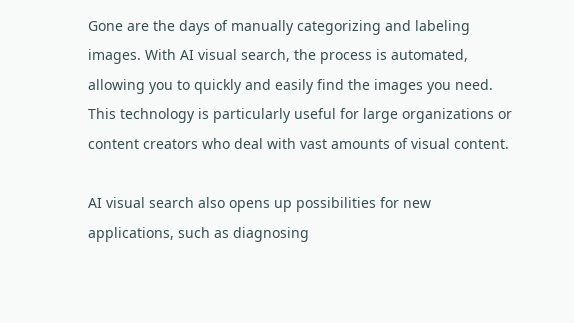Gone are the days of manually categorizing and labeling images. With AI visual search, the process is automated, allowing you to quickly and easily find the images you need. This technology is particularly useful for large organizations or content creators who deal with vast amounts of visual content.

AI visual search also opens up possibilities for new applications, such as diagnosing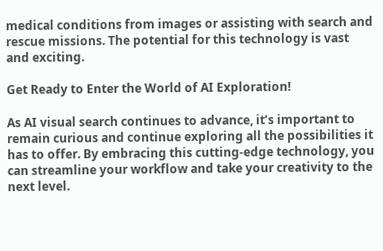medical conditions from images or assisting with search and rescue missions. The potential for this technology is vast and exciting.

Get Ready to Enter the World of AI Exploration!

As AI visual search continues to advance, it’s important to remain curious and continue exploring all the possibilities it has to offer. By embracing this cutting-edge technology, you can streamline your workflow and take your creativity to the next level.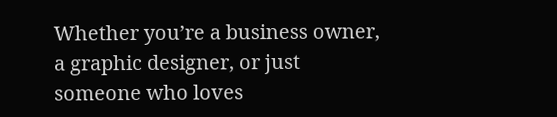Whether you’re a business owner, a graphic designer, or just someone who loves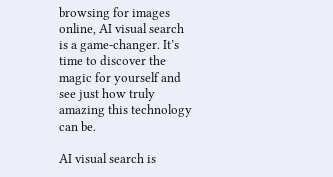browsing for images online, AI visual search is a game-changer. It’s time to discover the magic for yourself and see just how truly amazing this technology can be.

AI visual search is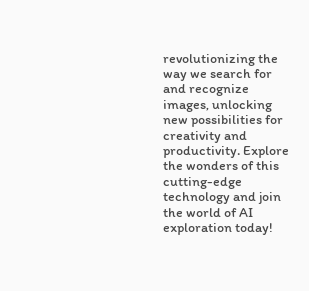revolutionizing the way we search for and recognize images, unlocking new possibilities for creativity and productivity. Explore the wonders of this cutting-edge technology and join the world of AI exploration today!